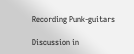Recording Punk-guitars

Discussion in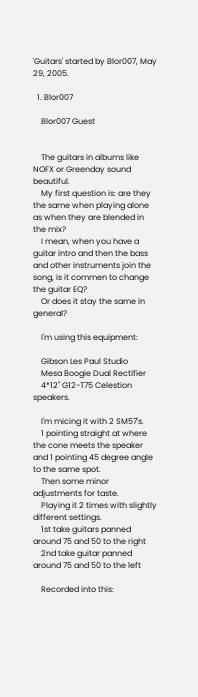'Guitars' started by Blor007, May 29, 2005.

  1. Blor007

    Blor007 Guest


    The guitars in albums like NOFX or Greenday sound beautiful.
    My first question is: are they the same when playing alone as when they are blended in the mix?
    I mean, when you have a guitar intro and then the bass and other instruments join the song, is it commen to change the guitar EQ?
    Or does it stay the same in general?

    I'm using this equipment:

    Gibson Les Paul Studio
    Mesa Boogie Dual Rectifier
    4*12'' G12-T75 Celestion speakers.

    I'm micing it with 2 SM57's.
    1 pointing straight at where the cone meets the speaker and 1 pointing 45 degree angle to the same spot.
    Then some minor adjustments for taste.
    Playing it 2 times with slightly different settings.
    1st take guitars panned around 75 and 50 to the right
    2nd take guitar panned around 75 and 50 to the left

    Recorded into this: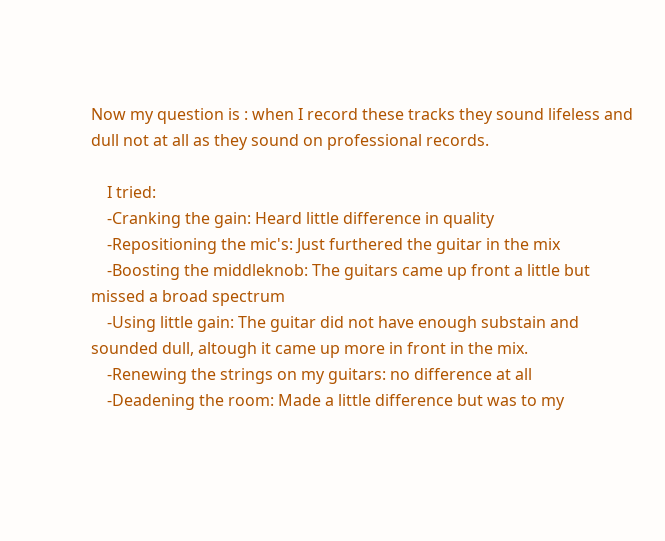Now my question is : when I record these tracks they sound lifeless and dull not at all as they sound on professional records.

    I tried:
    -Cranking the gain: Heard little difference in quality
    -Repositioning the mic's: Just furthered the guitar in the mix
    -Boosting the middleknob: The guitars came up front a little but missed a broad spectrum
    -Using little gain: The guitar did not have enough substain and sounded dull, altough it came up more in front in the mix.
    -Renewing the strings on my guitars: no difference at all
    -Deadening the room: Made a little difference but was to my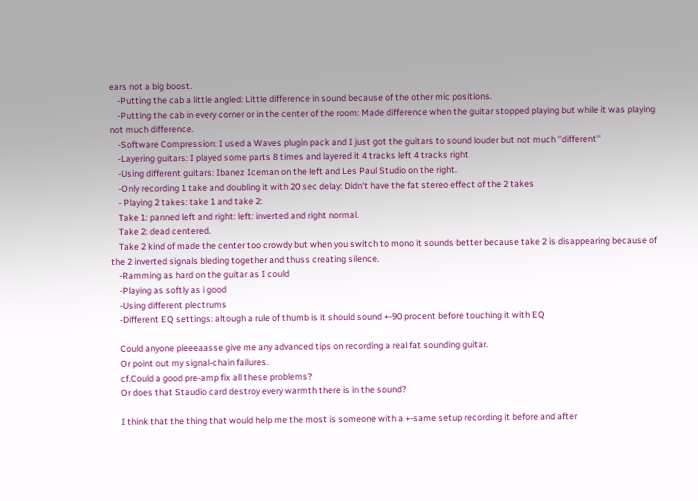ears not a big boost.
    -Putting the cab a little angled: Little difference in sound because of the other mic positions.
    -Putting the cab in every corner or in the center of the room: Made difference when the guitar stopped playing but while it was playing not much difference.
    -Software Compression: I used a Waves plugin pack and I just got the guitars to sound louder but not much ''different''
    -Layering guitars: I played some parts 8 times and layered it 4 tracks left 4 tracks right
    -Using different guitars: Ibanez Iceman on the left and Les Paul Studio on the right.
    -Only recording 1 take and doubling it with 20 sec delay: Didn't have the fat stereo effect of the 2 takes
    - Playing 2 takes: take 1 and take 2:
    Take 1: panned left and right: left: inverted and right normal.
    Take 2: dead centered.
    Take 2 kind of made the center too crowdy but when you switch to mono it sounds better because take 2 is disappearing because of the 2 inverted signals bleding together and thuss creating silence.
    -Ramming as hard on the guitar as I could
    -Playing as softly as i good
    -Using different plectrums
    -Different EQ settings: altough a rule of thumb is it should sound +-90 procent before touching it with EQ

    Could anyone pleeeaasse give me any advanced tips on recording a real fat sounding guitar.
    Or point out my signal-chain failures.
    cf.Could a good pre-amp fix all these problems?
    Or does that Staudio card destroy every warmth there is in the sound?

    I think that the thing that would help me the most is someone with a +-same setup recording it before and after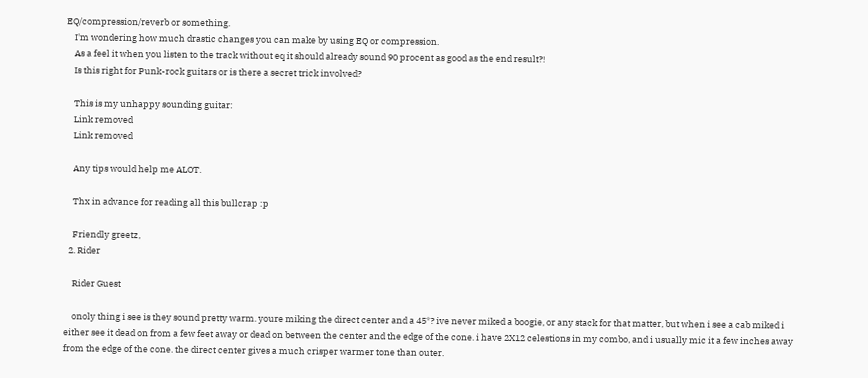EQ/compression/reverb or something.
    I'm wondering how much drastic changes you can make by using EQ or compression.
    As a feel it when you listen to the track without eq it should already sound 90 procent as good as the end result?!
    Is this right for Punk-rock guitars or is there a secret trick involved?

    This is my unhappy sounding guitar:
    Link removed
    Link removed

    Any tips would help me ALOT.

    Thx in advance for reading all this bullcrap :p

    Friendly greetz,
  2. Rider

    Rider Guest

    onoly thing i see is they sound pretty warm. youre miking the direct center and a 45*? ive never miked a boogie, or any stack for that matter, but when i see a cab miked i either see it dead on from a few feet away or dead on between the center and the edge of the cone. i have 2X12 celestions in my combo, and i usually mic it a few inches away from the edge of the cone. the direct center gives a much crisper warmer tone than outer.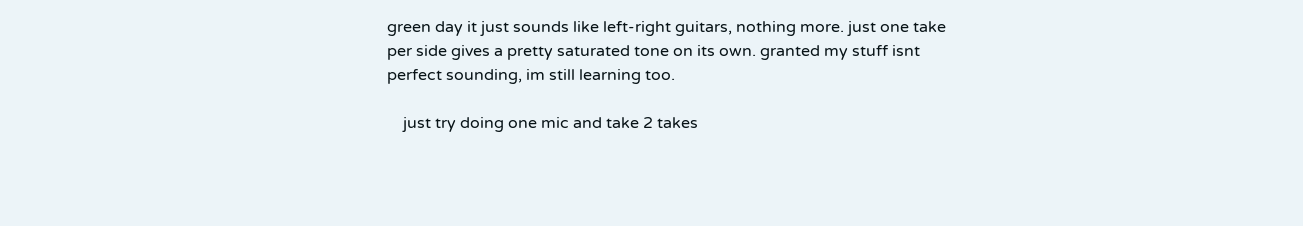green day it just sounds like left-right guitars, nothing more. just one take per side gives a pretty saturated tone on its own. granted my stuff isnt perfect sounding, im still learning too.

    just try doing one mic and take 2 takes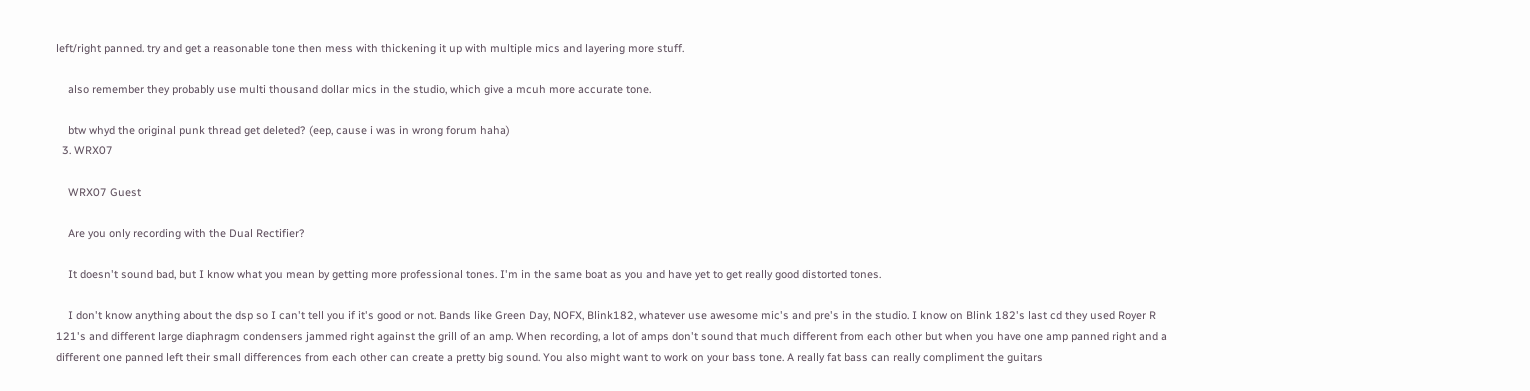left/right panned. try and get a reasonable tone then mess with thickening it up with multiple mics and layering more stuff.

    also remember they probably use multi thousand dollar mics in the studio, which give a mcuh more accurate tone.

    btw whyd the original punk thread get deleted? (eep, cause i was in wrong forum haha)
  3. WRX07

    WRX07 Guest

    Are you only recording with the Dual Rectifier?

    It doesn't sound bad, but I know what you mean by getting more professional tones. I'm in the same boat as you and have yet to get really good distorted tones.

    I don't know anything about the dsp so I can't tell you if it's good or not. Bands like Green Day, NOFX, Blink182, whatever use awesome mic's and pre's in the studio. I know on Blink 182's last cd they used Royer R 121's and different large diaphragm condensers jammed right against the grill of an amp. When recording, a lot of amps don't sound that much different from each other but when you have one amp panned right and a different one panned left their small differences from each other can create a pretty big sound. You also might want to work on your bass tone. A really fat bass can really compliment the guitars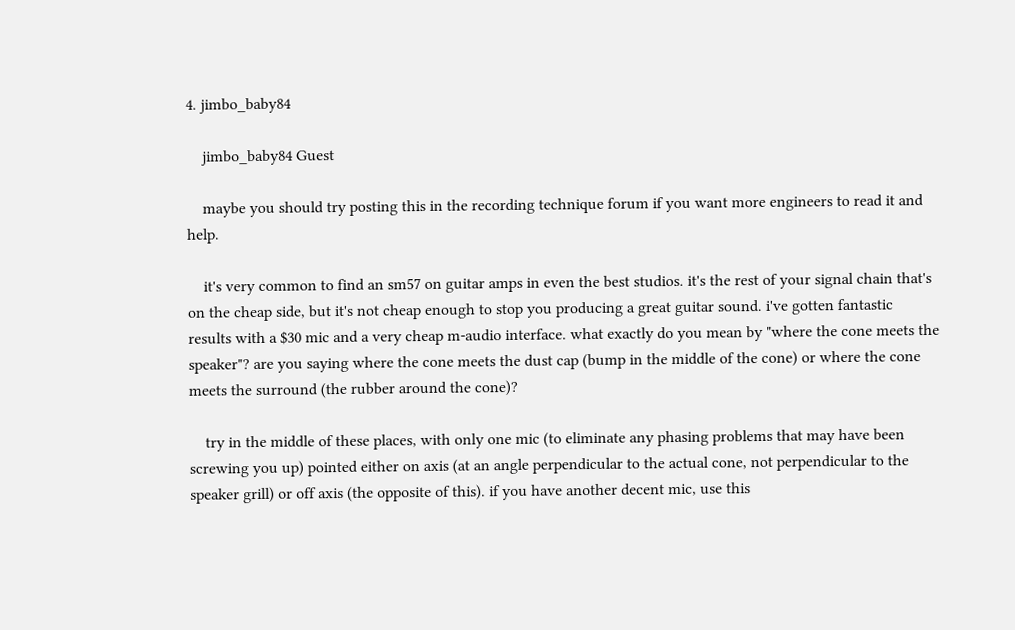4. jimbo_baby84

    jimbo_baby84 Guest

    maybe you should try posting this in the recording technique forum if you want more engineers to read it and help.

    it's very common to find an sm57 on guitar amps in even the best studios. it's the rest of your signal chain that's on the cheap side, but it's not cheap enough to stop you producing a great guitar sound. i've gotten fantastic results with a $30 mic and a very cheap m-audio interface. what exactly do you mean by "where the cone meets the speaker"? are you saying where the cone meets the dust cap (bump in the middle of the cone) or where the cone meets the surround (the rubber around the cone)?

    try in the middle of these places, with only one mic (to eliminate any phasing problems that may have been screwing you up) pointed either on axis (at an angle perpendicular to the actual cone, not perpendicular to the speaker grill) or off axis (the opposite of this). if you have another decent mic, use this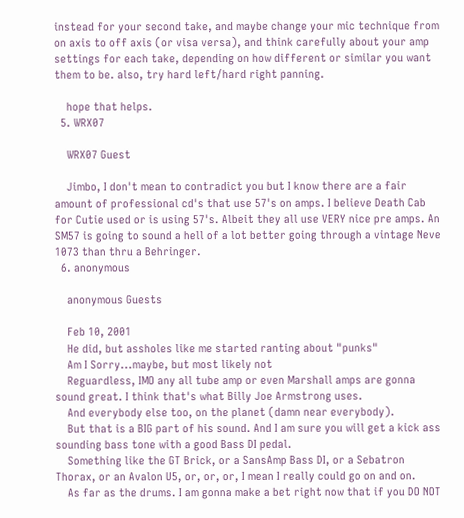instead for your second take, and maybe change your mic technique from on axis to off axis (or visa versa), and think carefully about your amp settings for each take, depending on how different or similar you want them to be. also, try hard left/hard right panning.

    hope that helps.
  5. WRX07

    WRX07 Guest

    Jimbo, I don't mean to contradict you but I know there are a fair amount of professional cd's that use 57's on amps. I believe Death Cab for Cutie used or is using 57's. Albeit they all use VERY nice pre amps. An SM57 is going to sound a hell of a lot better going through a vintage Neve 1073 than thru a Behringer.
  6. anonymous

    anonymous Guests

    Feb 10, 2001
    He did, but assholes like me started ranting about "punks"
    Am I Sorry...maybe, but most likely not
    Reguardless, IMO any all tube amp or even Marshall amps are gonna sound great. I think that's what Billy Joe Armstrong uses.
    And everybody else too, on the planet (damn near everybody).
    But that is a BIG part of his sound. And I am sure you will get a kick ass sounding bass tone with a good Bass DI pedal.
    Something like the GT Brick, or a SansAmp Bass DI, or a Sebatron Thorax, or an Avalon U5, or, or, or, I mean I really could go on and on.
    As far as the drums. I am gonna make a bet right now that if you DO NOT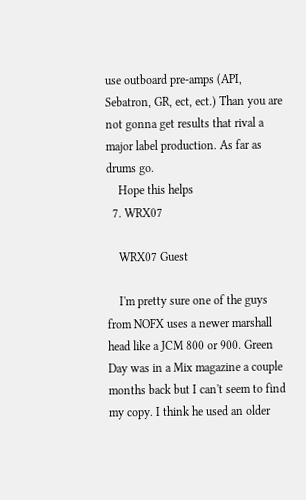use outboard pre-amps (API, Sebatron, GR, ect, ect.) Than you are not gonna get results that rival a major label production. As far as drums go.
    Hope this helps
  7. WRX07

    WRX07 Guest

    I'm pretty sure one of the guys from NOFX uses a newer marshall head like a JCM 800 or 900. Green Day was in a Mix magazine a couple months back but I can't seem to find my copy. I think he used an older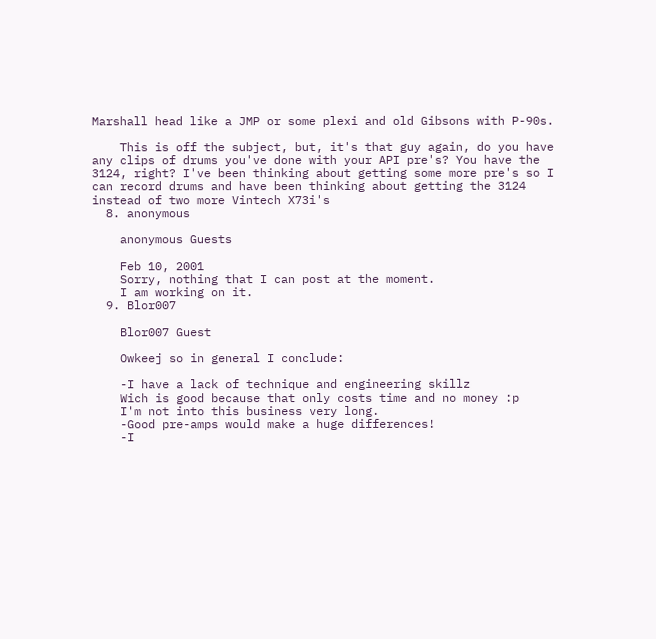Marshall head like a JMP or some plexi and old Gibsons with P-90s.

    This is off the subject, but, it's that guy again, do you have any clips of drums you've done with your API pre's? You have the 3124, right? I've been thinking about getting some more pre's so I can record drums and have been thinking about getting the 3124 instead of two more Vintech X73i's
  8. anonymous

    anonymous Guests

    Feb 10, 2001
    Sorry, nothing that I can post at the moment.
    I am working on it.
  9. Blor007

    Blor007 Guest

    Owkeej so in general I conclude:

    -I have a lack of technique and engineering skillz
    Wich is good because that only costs time and no money :p
    I'm not into this business very long.
    -Good pre-amps would make a huge differences!
    -I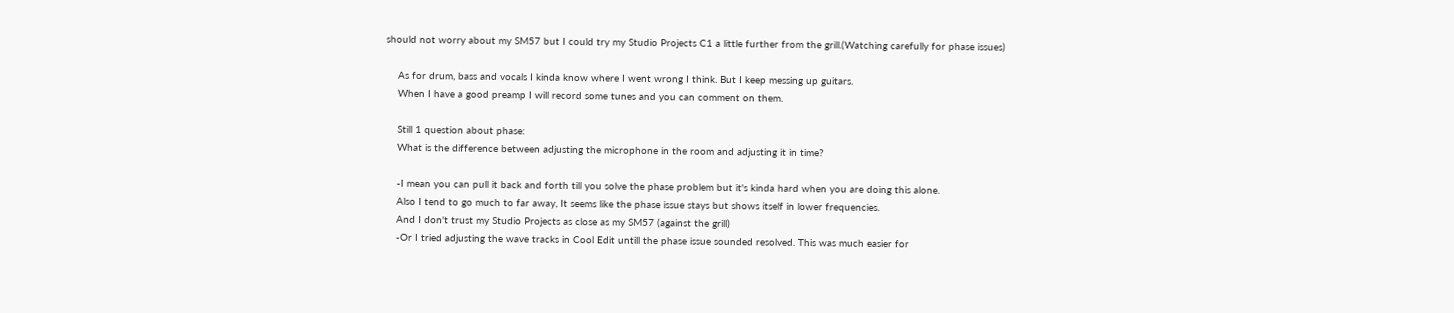should not worry about my SM57 but I could try my Studio Projects C1 a little further from the grill.(Watching carefully for phase issues)

    As for drum, bass and vocals I kinda know where I went wrong I think. But I keep messing up guitars.
    When I have a good preamp I will record some tunes and you can comment on them.

    Still 1 question about phase:
    What is the difference between adjusting the microphone in the room and adjusting it in time?

    -I mean you can pull it back and forth till you solve the phase problem but it's kinda hard when you are doing this alone.
    Also I tend to go much to far away, It seems like the phase issue stays but shows itself in lower frequencies.
    And I don't trust my Studio Projects as close as my SM57 (against the grill)
    -Or I tried adjusting the wave tracks in Cool Edit untill the phase issue sounded resolved. This was much easier for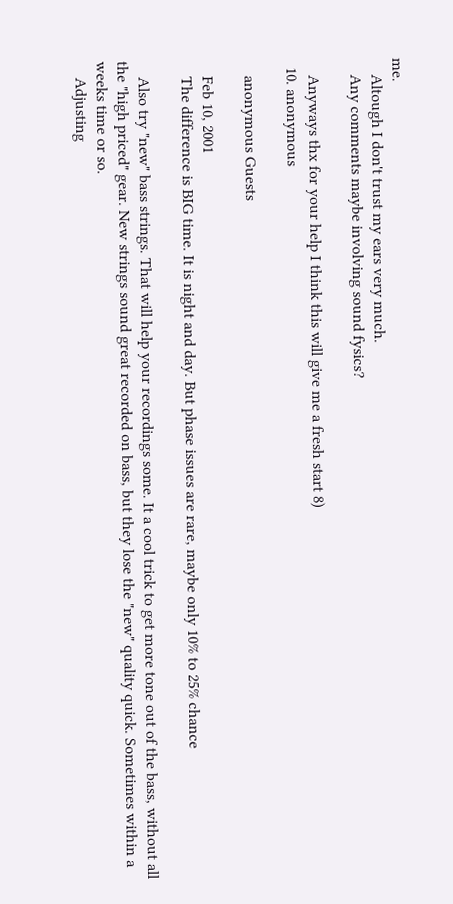me.
    Altough I don't trust my ears very much.
    Any comments maybe involving sound fysics?

    Anyways thx for your help I think this will give me a fresh start 8)
  10. anonymous

    anonymous Guests

    Feb 10, 2001
    The difference is BIG time. It is night and day. But phase issues are rare, maybe only 10% to 25% chance

    Also try "new" bass strings. That will help your recordings some. It a cool trick to get more tone out of the bass, without all the "high priced" gear. New strings sound great recorded on bass, but they lose the "new" quality quick. Sometimes within a weeks time or so.
    Adjusting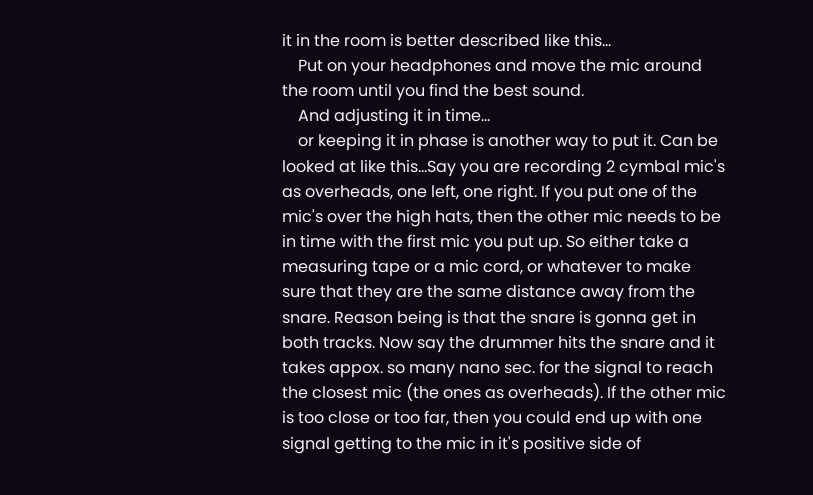it in the room is better described like this...
    Put on your headphones and move the mic around the room until you find the best sound.
    And adjusting it in time...
    or keeping it in phase is another way to put it. Can be looked at like this...Say you are recording 2 cymbal mic's as overheads, one left, one right. If you put one of the mic's over the high hats, then the other mic needs to be in time with the first mic you put up. So either take a measuring tape or a mic cord, or whatever to make sure that they are the same distance away from the snare. Reason being is that the snare is gonna get in both tracks. Now say the drummer hits the snare and it takes appox. so many nano sec. for the signal to reach the closest mic (the ones as overheads). If the other mic is too close or too far, then you could end up with one signal getting to the mic in it's positive side of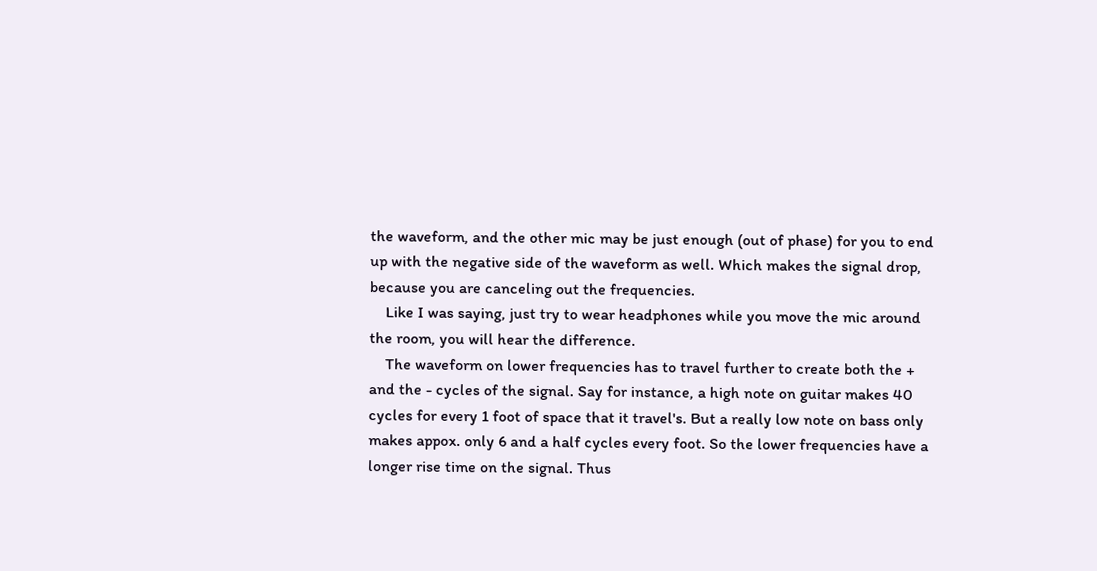the waveform, and the other mic may be just enough (out of phase) for you to end up with the negative side of the waveform as well. Which makes the signal drop, because you are canceling out the frequencies.
    Like I was saying, just try to wear headphones while you move the mic around the room, you will hear the difference.
    The waveform on lower frequencies has to travel further to create both the + and the - cycles of the signal. Say for instance, a high note on guitar makes 40 cycles for every 1 foot of space that it travel's. But a really low note on bass only makes appox. only 6 and a half cycles every foot. So the lower frequencies have a longer rise time on the signal. Thus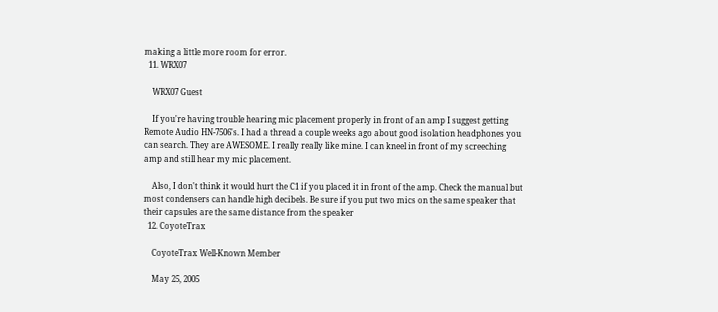making a little more room for error.
  11. WRX07

    WRX07 Guest

    If you're having trouble hearing mic placement properly in front of an amp I suggest getting Remote Audio HN-7506's. I had a thread a couple weeks ago about good isolation headphones you can search. They are AWESOME. I really really like mine. I can kneel in front of my screeching amp and still hear my mic placement.

    Also, I don't think it would hurt the C1 if you placed it in front of the amp. Check the manual but most condensers can handle high decibels. Be sure if you put two mics on the same speaker that their capsules are the same distance from the speaker
  12. CoyoteTrax

    CoyoteTrax Well-Known Member

    May 25, 2005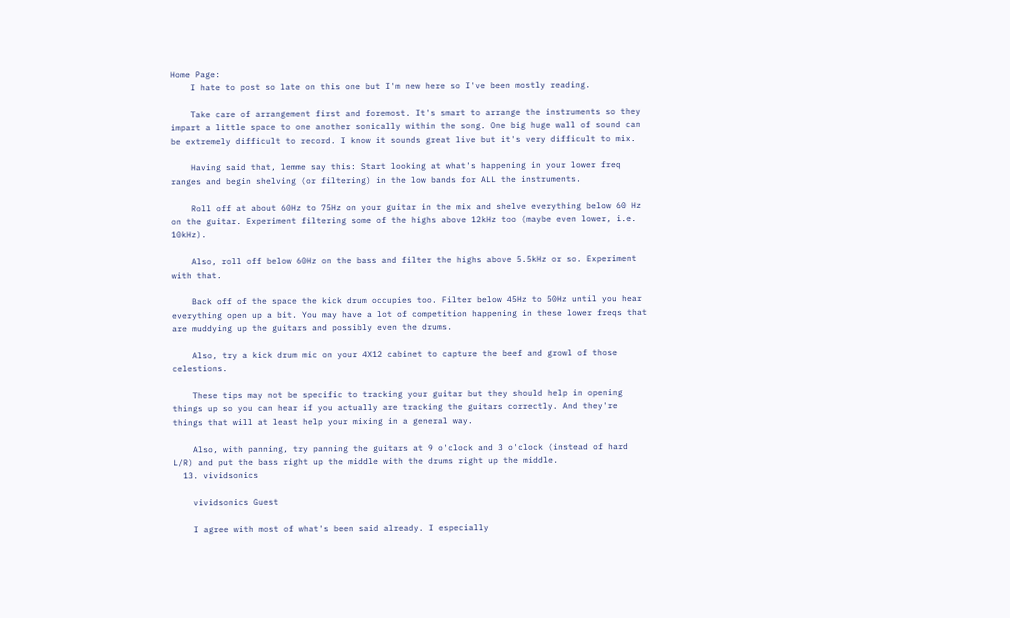Home Page:
    I hate to post so late on this one but I'm new here so I've been mostly reading.

    Take care of arrangement first and foremost. It's smart to arrange the instruments so they impart a little space to one another sonically within the song. One big huge wall of sound can be extremely difficult to record. I know it sounds great live but it's very difficult to mix.

    Having said that, lemme say this: Start looking at what's happening in your lower freq ranges and begin shelving (or filtering) in the low bands for ALL the instruments.

    Roll off at about 60Hz to 75Hz on your guitar in the mix and shelve everything below 60 Hz on the guitar. Experiment filtering some of the highs above 12kHz too (maybe even lower, i.e. 10kHz).

    Also, roll off below 60Hz on the bass and filter the highs above 5.5kHz or so. Experiment with that.

    Back off of the space the kick drum occupies too. Filter below 45Hz to 50Hz until you hear everything open up a bit. You may have a lot of competition happening in these lower freqs that are muddying up the guitars and possibly even the drums.

    Also, try a kick drum mic on your 4X12 cabinet to capture the beef and growl of those celestions.

    These tips may not be specific to tracking your guitar but they should help in opening things up so you can hear if you actually are tracking the guitars correctly. And they're things that will at least help your mixing in a general way.

    Also, with panning, try panning the guitars at 9 o'clock and 3 o'clock (instead of hard L/R) and put the bass right up the middle with the drums right up the middle.
  13. vividsonics

    vividsonics Guest

    I agree with most of what's been said already. I especially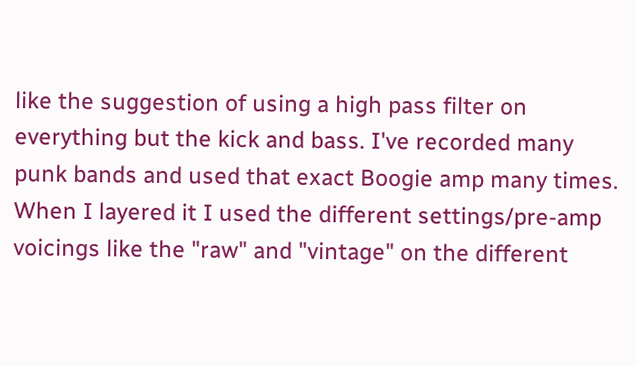like the suggestion of using a high pass filter on everything but the kick and bass. I've recorded many punk bands and used that exact Boogie amp many times. When I layered it I used the different settings/pre-amp voicings like the "raw" and "vintage" on the different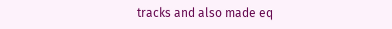tracks and also made eq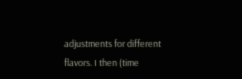adjustments for different flavors. I then (time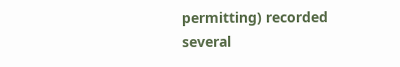permitting) recorded several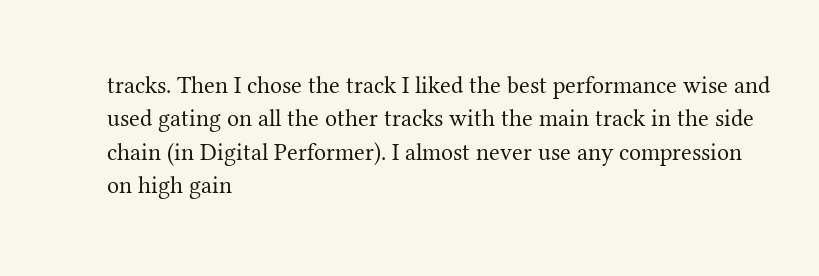tracks. Then I chose the track I liked the best performance wise and used gating on all the other tracks with the main track in the side chain (in Digital Performer). I almost never use any compression on high gain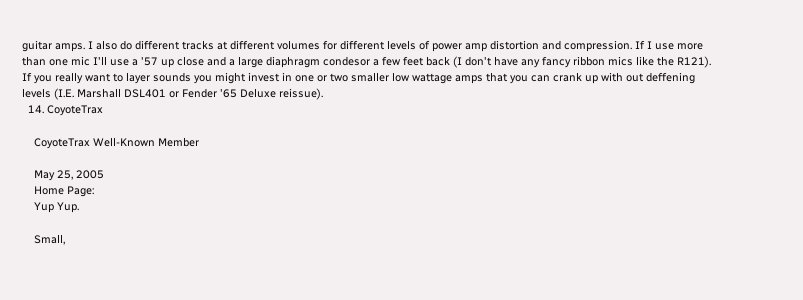guitar amps. I also do different tracks at different volumes for different levels of power amp distortion and compression. If I use more than one mic I'll use a '57 up close and a large diaphragm condesor a few feet back (I don't have any fancy ribbon mics like the R121). If you really want to layer sounds you might invest in one or two smaller low wattage amps that you can crank up with out deffening levels (I.E. Marshall DSL401 or Fender '65 Deluxe reissue).
  14. CoyoteTrax

    CoyoteTrax Well-Known Member

    May 25, 2005
    Home Page:
    Yup Yup.

    Small,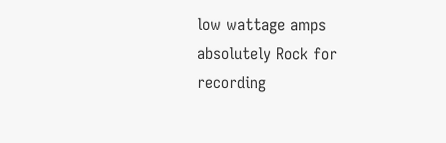low wattage amps absolutely Rock for recording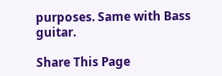purposes. Same with Bass guitar.

Share This Page